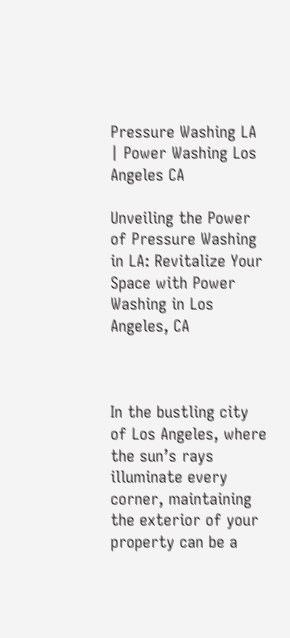Pressure Washing LA | Power Washing Los Angeles CA

Unveiling the Power of Pressure Washing in LA: Revitalize Your Space with Power Washing in Los Angeles, CA



In the bustling city of Los Angeles, where the sun’s rays illuminate every corner, maintaining the exterior of your property can be a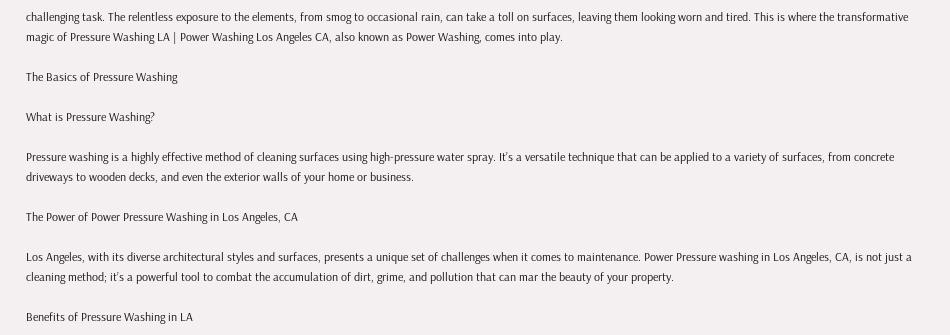challenging task. The relentless exposure to the elements, from smog to occasional rain, can take a toll on surfaces, leaving them looking worn and tired. This is where the transformative magic of Pressure Washing LA | Power Washing Los Angeles CA, also known as Power Washing, comes into play.

The Basics of Pressure Washing

What is Pressure Washing?

Pressure washing is a highly effective method of cleaning surfaces using high-pressure water spray. It’s a versatile technique that can be applied to a variety of surfaces, from concrete driveways to wooden decks, and even the exterior walls of your home or business.

The Power of Power Pressure Washing in Los Angeles, CA

Los Angeles, with its diverse architectural styles and surfaces, presents a unique set of challenges when it comes to maintenance. Power Pressure washing in Los Angeles, CA, is not just a cleaning method; it’s a powerful tool to combat the accumulation of dirt, grime, and pollution that can mar the beauty of your property.

Benefits of Pressure Washing in LA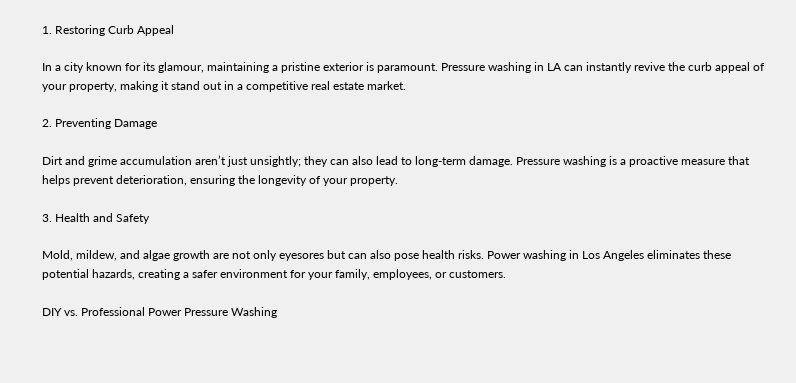1. Restoring Curb Appeal

In a city known for its glamour, maintaining a pristine exterior is paramount. Pressure washing in LA can instantly revive the curb appeal of your property, making it stand out in a competitive real estate market.

2. Preventing Damage

Dirt and grime accumulation aren’t just unsightly; they can also lead to long-term damage. Pressure washing is a proactive measure that helps prevent deterioration, ensuring the longevity of your property.

3. Health and Safety

Mold, mildew, and algae growth are not only eyesores but can also pose health risks. Power washing in Los Angeles eliminates these potential hazards, creating a safer environment for your family, employees, or customers.

DIY vs. Professional Power Pressure Washing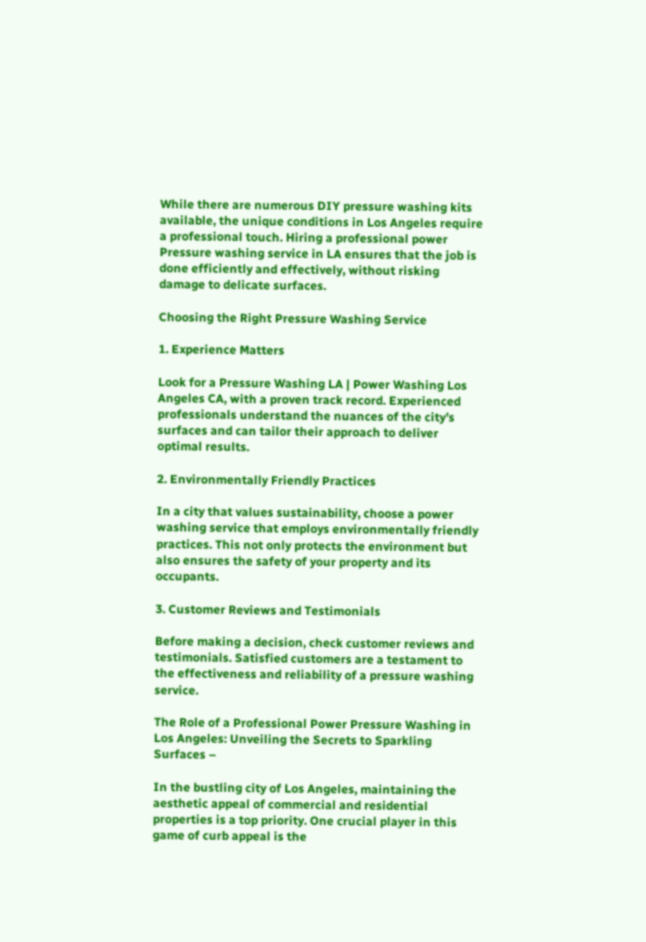While there are numerous DIY pressure washing kits available, the unique conditions in Los Angeles require a professional touch. Hiring a professional power Pressure washing service in LA ensures that the job is done efficiently and effectively, without risking damage to delicate surfaces.

Choosing the Right Pressure Washing Service

1. Experience Matters

Look for a Pressure Washing LA | Power Washing Los Angeles CA, with a proven track record. Experienced professionals understand the nuances of the city’s surfaces and can tailor their approach to deliver optimal results.

2. Environmentally Friendly Practices

In a city that values sustainability, choose a power washing service that employs environmentally friendly practices. This not only protects the environment but also ensures the safety of your property and its occupants.

3. Customer Reviews and Testimonials

Before making a decision, check customer reviews and testimonials. Satisfied customers are a testament to the effectiveness and reliability of a pressure washing service.

The Role of a Professional Power Pressure Washing in Los Angeles: Unveiling the Secrets to Sparkling Surfaces –

In the bustling city of Los Angeles, maintaining the aesthetic appeal of commercial and residential properties is a top priority. One crucial player in this game of curb appeal is the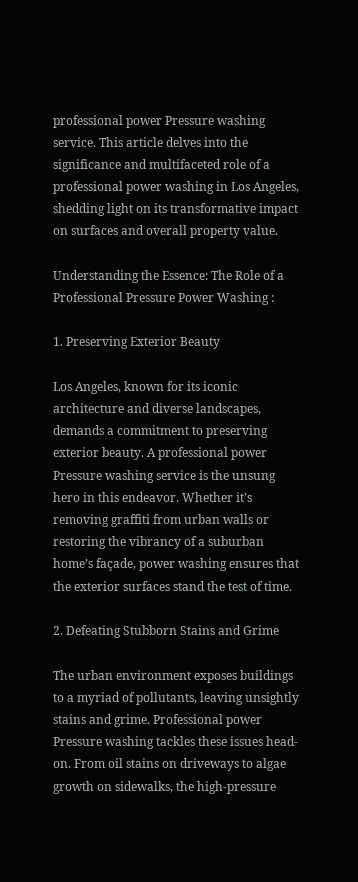professional power Pressure washing service. This article delves into the significance and multifaceted role of a professional power washing in Los Angeles, shedding light on its transformative impact on surfaces and overall property value.

Understanding the Essence: The Role of a Professional Pressure Power Washing :

1. Preserving Exterior Beauty

Los Angeles, known for its iconic architecture and diverse landscapes, demands a commitment to preserving exterior beauty. A professional power Pressure washing service is the unsung hero in this endeavor. Whether it’s removing graffiti from urban walls or restoring the vibrancy of a suburban home’s façade, power washing ensures that the exterior surfaces stand the test of time.

2. Defeating Stubborn Stains and Grime

The urban environment exposes buildings to a myriad of pollutants, leaving unsightly stains and grime. Professional power Pressure washing tackles these issues head-on. From oil stains on driveways to algae growth on sidewalks, the high-pressure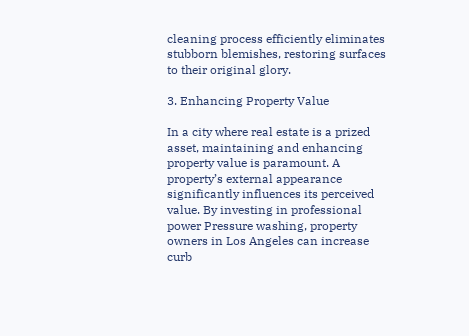cleaning process efficiently eliminates stubborn blemishes, restoring surfaces to their original glory.

3. Enhancing Property Value

In a city where real estate is a prized asset, maintaining and enhancing property value is paramount. A property’s external appearance significantly influences its perceived value. By investing in professional power Pressure washing, property owners in Los Angeles can increase curb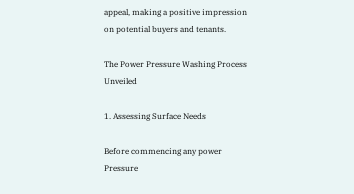appeal, making a positive impression on potential buyers and tenants.

The Power Pressure Washing Process Unveiled

1. Assessing Surface Needs

Before commencing any power Pressure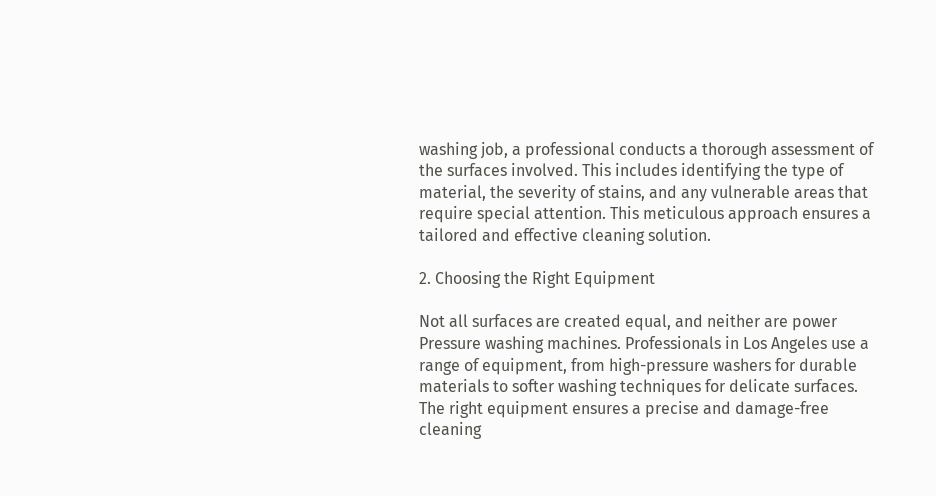washing job, a professional conducts a thorough assessment of the surfaces involved. This includes identifying the type of material, the severity of stains, and any vulnerable areas that require special attention. This meticulous approach ensures a tailored and effective cleaning solution.

2. Choosing the Right Equipment

Not all surfaces are created equal, and neither are power Pressure washing machines. Professionals in Los Angeles use a range of equipment, from high-pressure washers for durable materials to softer washing techniques for delicate surfaces. The right equipment ensures a precise and damage-free cleaning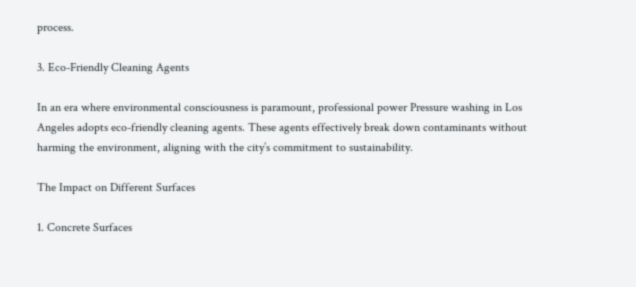process.

3. Eco-Friendly Cleaning Agents

In an era where environmental consciousness is paramount, professional power Pressure washing in Los Angeles adopts eco-friendly cleaning agents. These agents effectively break down contaminants without harming the environment, aligning with the city’s commitment to sustainability.

The Impact on Different Surfaces

1. Concrete Surfaces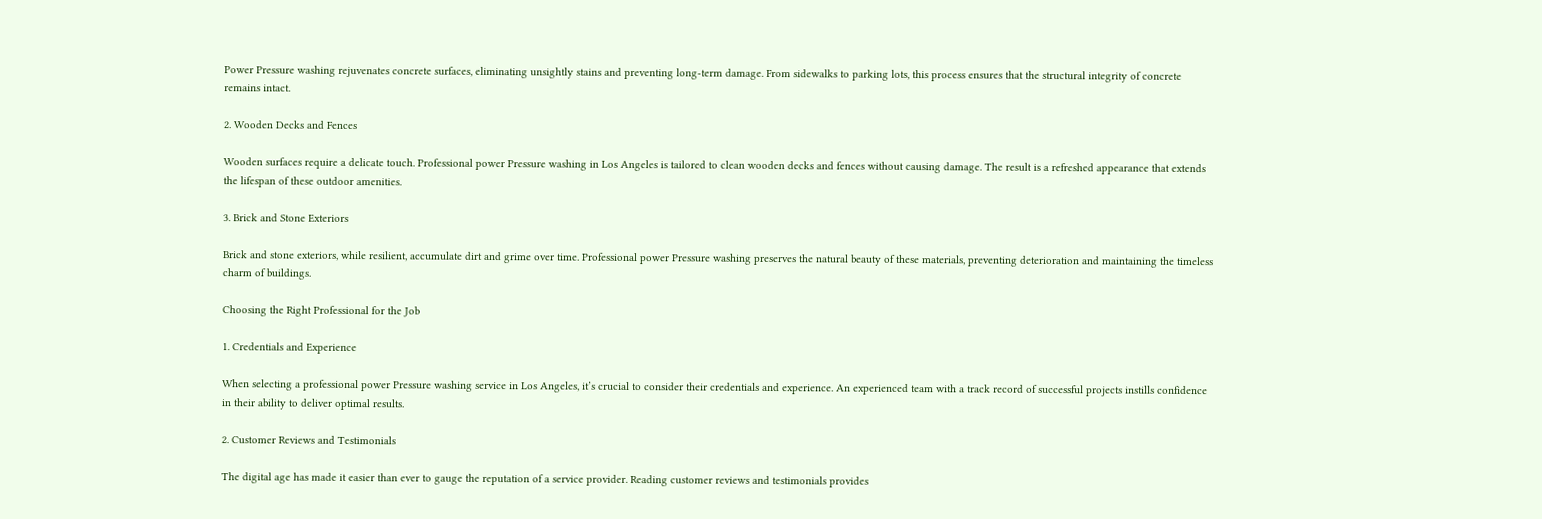Power Pressure washing rejuvenates concrete surfaces, eliminating unsightly stains and preventing long-term damage. From sidewalks to parking lots, this process ensures that the structural integrity of concrete remains intact.

2. Wooden Decks and Fences

Wooden surfaces require a delicate touch. Professional power Pressure washing in Los Angeles is tailored to clean wooden decks and fences without causing damage. The result is a refreshed appearance that extends the lifespan of these outdoor amenities.

3. Brick and Stone Exteriors

Brick and stone exteriors, while resilient, accumulate dirt and grime over time. Professional power Pressure washing preserves the natural beauty of these materials, preventing deterioration and maintaining the timeless charm of buildings.

Choosing the Right Professional for the Job

1. Credentials and Experience

When selecting a professional power Pressure washing service in Los Angeles, it’s crucial to consider their credentials and experience. An experienced team with a track record of successful projects instills confidence in their ability to deliver optimal results.

2. Customer Reviews and Testimonials

The digital age has made it easier than ever to gauge the reputation of a service provider. Reading customer reviews and testimonials provides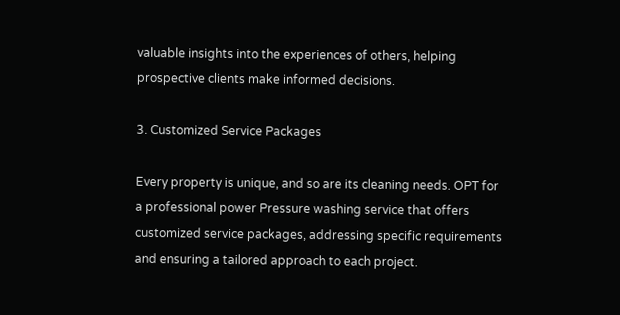valuable insights into the experiences of others, helping prospective clients make informed decisions.

3. Customized Service Packages

Every property is unique, and so are its cleaning needs. OPT for a professional power Pressure washing service that offers customized service packages, addressing specific requirements and ensuring a tailored approach to each project.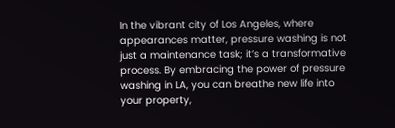In the vibrant city of Los Angeles, where appearances matter, pressure washing is not just a maintenance task; it’s a transformative process. By embracing the power of pressure washing in LA, you can breathe new life into your property,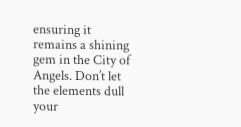ensuring it remains a shining gem in the City of Angels. Don’t let the elements dull your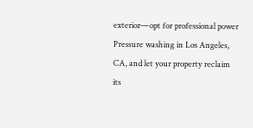exterior—opt for professional power Pressure washing in Los Angeles, CA, and let your property reclaim its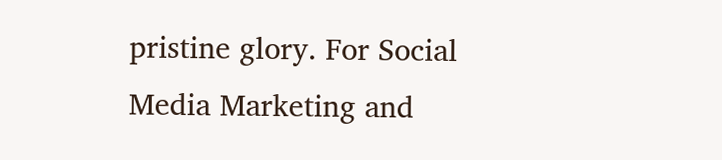pristine glory. For Social Media Marketing and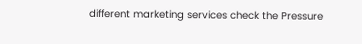different marketing services check the Pressure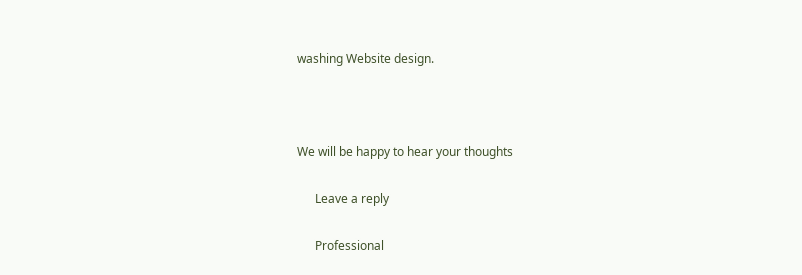washing Website design.



We will be happy to hear your thoughts

      Leave a reply

      Professional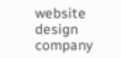website design company